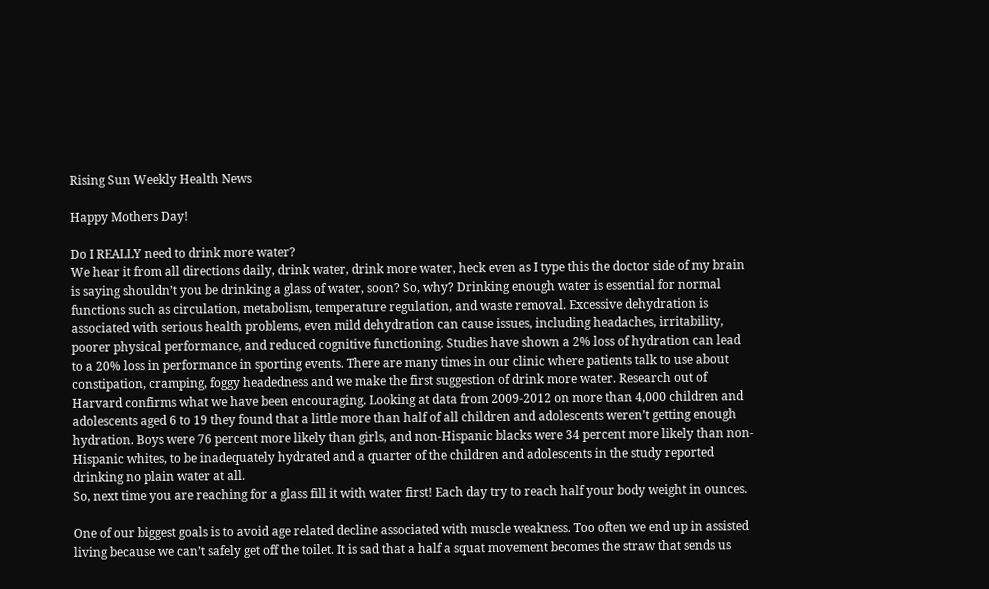Rising Sun Weekly Health News

Happy Mothers Day!

Do I REALLY need to drink more water?
We hear it from all directions daily, drink water, drink more water, heck even as I type this the doctor side of my brain is saying shouldn’t you be drinking a glass of water, soon? So, why? Drinking enough water is essential for normal functions such as circulation, metabolism, temperature regulation, and waste removal. Excessive dehydration is associated with serious health problems, even mild dehydration can cause issues, including headaches, irritability, poorer physical performance, and reduced cognitive functioning. Studies have shown a 2% loss of hydration can lead to a 20% loss in performance in sporting events. There are many times in our clinic where patients talk to use about constipation, cramping, foggy headedness and we make the first suggestion of drink more water. Research out of Harvard confirms what we have been encouraging. Looking at data from 2009-2012 on more than 4,000 children and adolescents aged 6 to 19 they found that a little more than half of all children and adolescents weren’t getting enough hydration. Boys were 76 percent more likely than girls, and non-Hispanic blacks were 34 percent more likely than non-Hispanic whites, to be inadequately hydrated and a quarter of the children and adolescents in the study reported drinking no plain water at all.
So, next time you are reaching for a glass fill it with water first! Each day try to reach half your body weight in ounces.

One of our biggest goals is to avoid age related decline associated with muscle weakness. Too often we end up in assisted living because we can’t safely get off the toilet. It is sad that a half a squat movement becomes the straw that sends us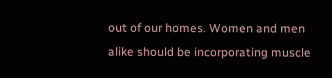out of our homes. Women and men alike should be incorporating muscle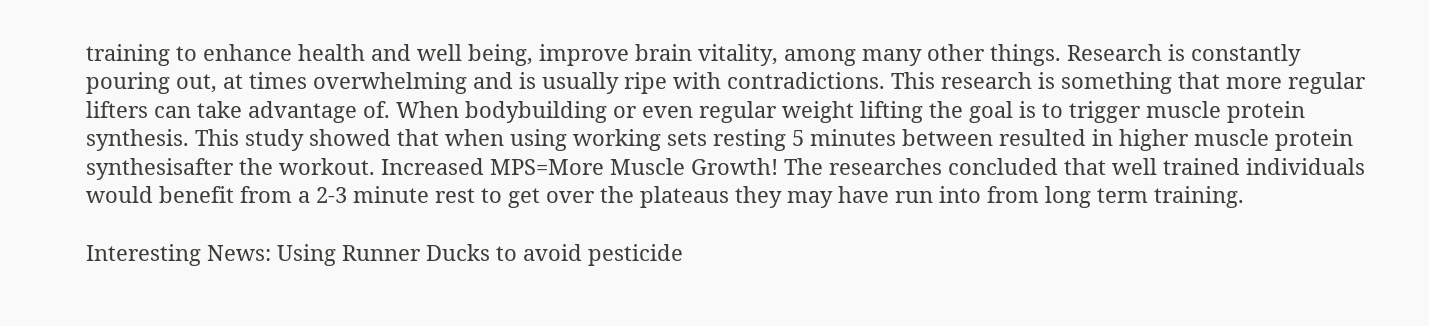training to enhance health and well being, improve brain vitality, among many other things. Research is constantly pouring out, at times overwhelming and is usually ripe with contradictions. This research is something that more regular lifters can take advantage of. When bodybuilding or even regular weight lifting the goal is to trigger muscle protein synthesis. This study showed that when using working sets resting 5 minutes between resulted in higher muscle protein synthesisafter the workout. Increased MPS=More Muscle Growth! The researches concluded that well trained individuals would benefit from a 2-3 minute rest to get over the plateaus they may have run into from long term training.

Interesting News: Using Runner Ducks to avoid pesticide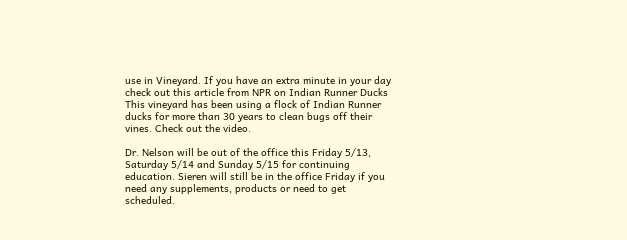use in Vineyard. If you have an extra minute in your day check out this article from NPR on Indian Runner Ducks This vineyard has been using a flock of Indian Runner ducks for more than 30 years to clean bugs off their vines. Check out the video.

Dr. Nelson will be out of the office this Friday 5/13, Saturday 5/14 and Sunday 5/15 for continuing education. Sieren will still be in the office Friday if you need any supplements, products or need to get scheduled.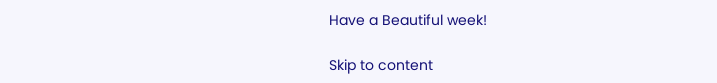Have a Beautiful week!

Skip to content